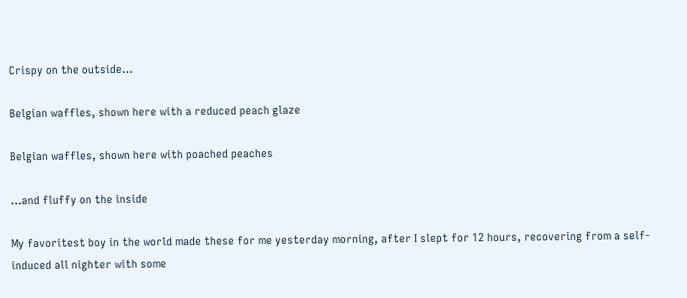Crispy on the outside…

Belgian waffles, shown here with a reduced peach glaze

Belgian waffles, shown here with poached peaches

…and fluffy on the inside

My favoritest boy in the world made these for me yesterday morning, after I slept for 12 hours, recovering from a self-induced all nighter with some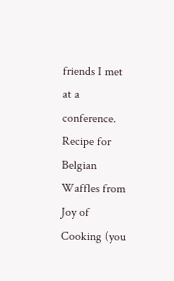friends I met at a conference. Recipe for Belgian Waffles from Joy of Cooking (you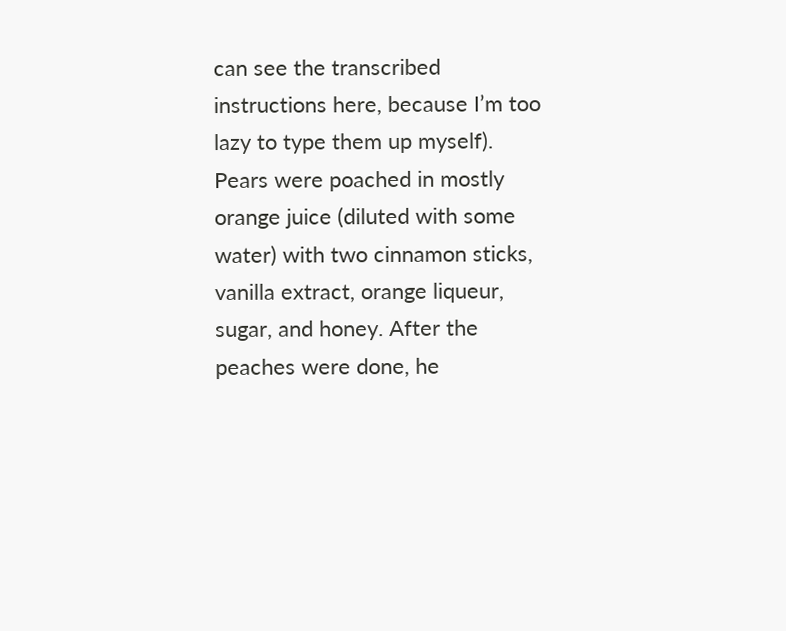can see the transcribed instructions here, because I’m too lazy to type them up myself). Pears were poached in mostly orange juice (diluted with some water) with two cinnamon sticks, vanilla extract, orange liqueur, sugar, and honey. After the peaches were done, he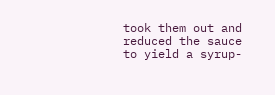took them out and reduced the sauce to yield a syrup-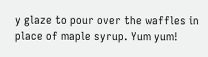y glaze to pour over the waffles in place of maple syrup. Yum yum!